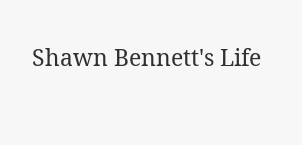Shawn Bennett's Life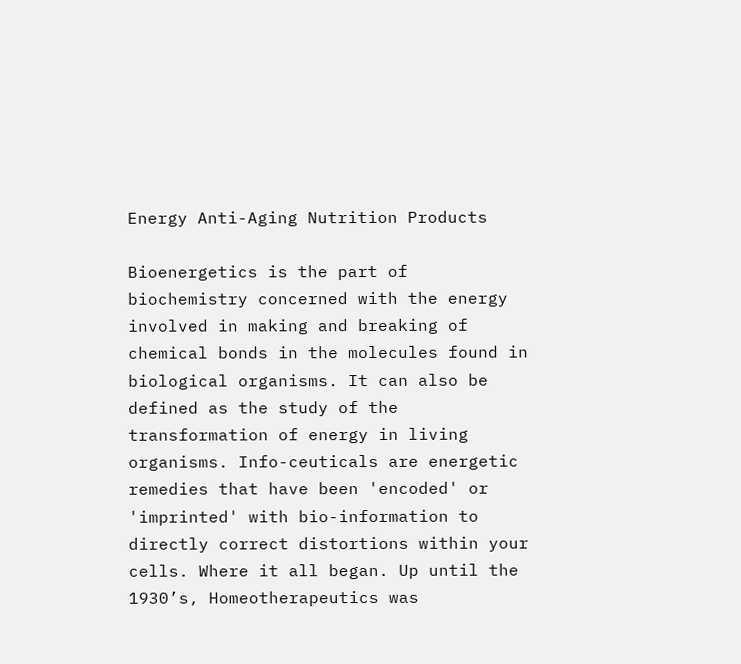Energy Anti-Aging Nutrition Products

Bioenergetics is the part of biochemistry concerned with the energy involved in making and breaking of chemical bonds in the molecules found in biological organisms. It can also be defined as the study of the transformation of energy in living organisms. Info-ceuticals are energetic remedies that have been 'encoded' or 'imprinted' with bio-information to directly correct distortions within your cells. Where it all began. Up until the 1930’s, Homeotherapeutics was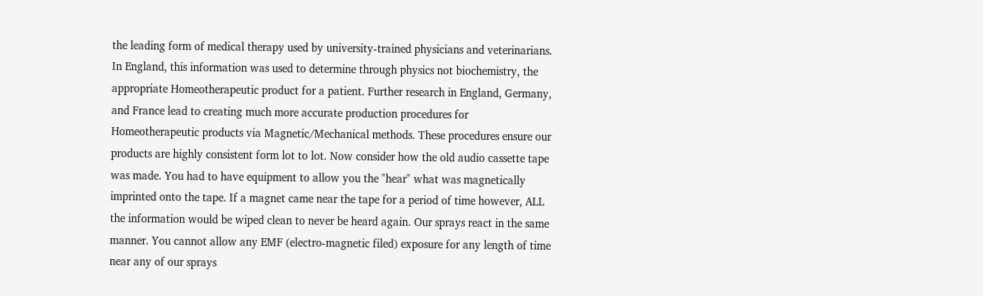the leading form of medical therapy used by university-trained physicians and veterinarians. In England, this information was used to determine through physics not biochemistry, the appropriate Homeotherapeutic product for a patient. Further research in England, Germany, and France lead to creating much more accurate production procedures for Homeotherapeutic products via Magnetic/Mechanical methods. These procedures ensure our products are highly consistent form lot to lot. Now consider how the old audio cassette tape was made. You had to have equipment to allow you the "hear" what was magnetically imprinted onto the tape. If a magnet came near the tape for a period of time however, ALL the information would be wiped clean to never be heard again. Our sprays react in the same manner. You cannot allow any EMF (electro-magnetic filed) exposure for any length of time near any of our sprays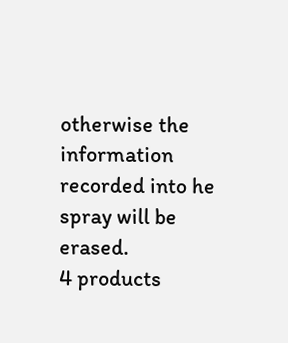otherwise the information recorded into he spray will be erased.
4 products